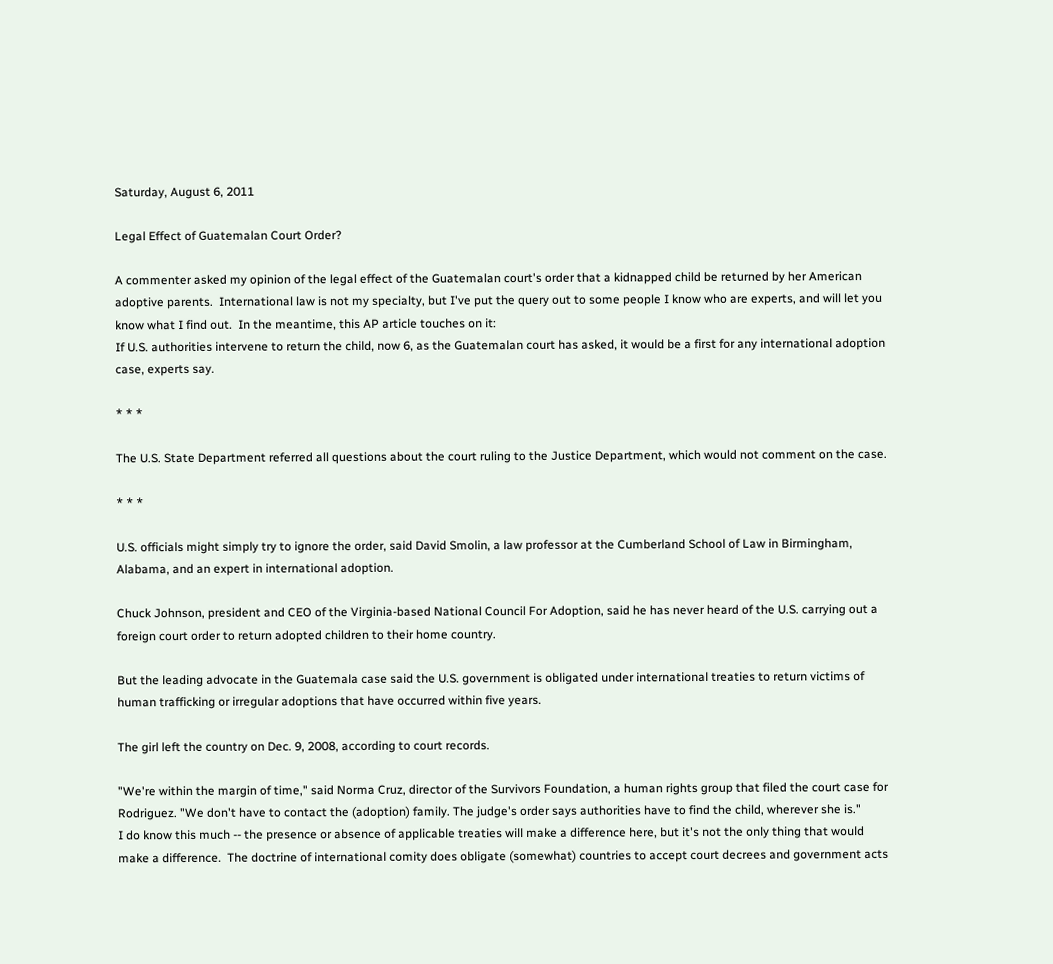Saturday, August 6, 2011

Legal Effect of Guatemalan Court Order?

A commenter asked my opinion of the legal effect of the Guatemalan court's order that a kidnapped child be returned by her American adoptive parents.  International law is not my specialty, but I've put the query out to some people I know who are experts, and will let you know what I find out.  In the meantime, this AP article touches on it:
If U.S. authorities intervene to return the child, now 6, as the Guatemalan court has asked, it would be a first for any international adoption case, experts say.

* * *

The U.S. State Department referred all questions about the court ruling to the Justice Department, which would not comment on the case.

* * *

U.S. officials might simply try to ignore the order, said David Smolin, a law professor at the Cumberland School of Law in Birmingham, Alabama, and an expert in international adoption.

Chuck Johnson, president and CEO of the Virginia-based National Council For Adoption, said he has never heard of the U.S. carrying out a foreign court order to return adopted children to their home country.

But the leading advocate in the Guatemala case said the U.S. government is obligated under international treaties to return victims of human trafficking or irregular adoptions that have occurred within five years.

The girl left the country on Dec. 9, 2008, according to court records.

"We're within the margin of time," said Norma Cruz, director of the Survivors Foundation, a human rights group that filed the court case for Rodriguez. "We don't have to contact the (adoption) family. The judge's order says authorities have to find the child, wherever she is."
I do know this much -- the presence or absence of applicable treaties will make a difference here, but it's not the only thing that would make a difference.  The doctrine of international comity does obligate (somewhat) countries to accept court decrees and government acts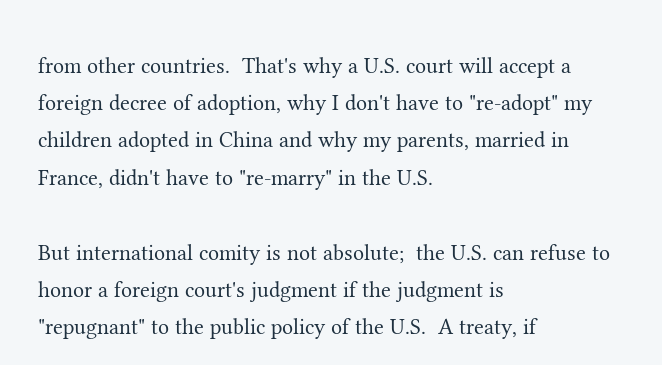from other countries.  That's why a U.S. court will accept a foreign decree of adoption, why I don't have to "re-adopt" my children adopted in China and why my parents, married in France, didn't have to "re-marry" in the U.S.

But international comity is not absolute;  the U.S. can refuse to honor a foreign court's judgment if the judgment is "repugnant" to the public policy of the U.S.  A treaty, if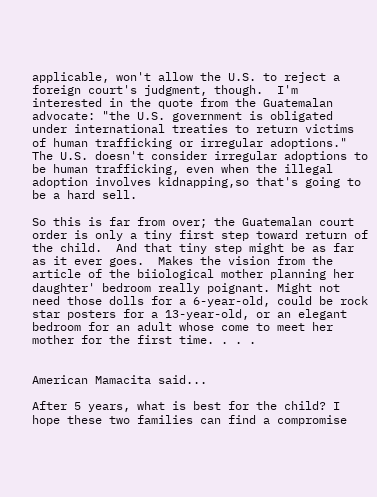applicable, won't allow the U.S. to reject a foreign court's judgment, though.  I'm interested in the quote from the Guatemalan advocate: "the U.S. government is obligated under international treaties to return victims of human trafficking or irregular adoptions."  The U.S. doesn't consider irregular adoptions to be human trafficking, even when the illegal adoption involves kidnapping,so that's going to be a hard sell.

So this is far from over; the Guatemalan court order is only a tiny first step toward return of the child.  And that tiny step might be as far as it ever goes.  Makes the vision from the article of the biiological mother planning her daughter' bedroom really poignant. Might not need those dolls for a 6-year-old, could be rock star posters for a 13-year-old, or an elegant bedroom for an adult whose come to meet her mother for the first time. . . .


American Mamacita said...

After 5 years, what is best for the child? I hope these two families can find a compromise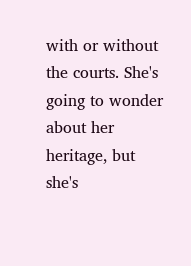with or without the courts. She's going to wonder about her heritage, but she's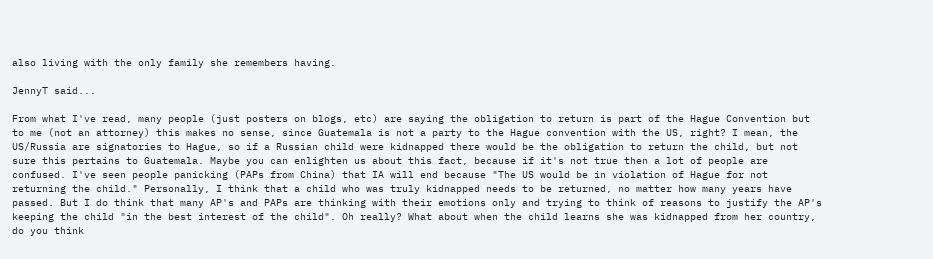also living with the only family she remembers having.

JennyT said...

From what I've read, many people (just posters on blogs, etc) are saying the obligation to return is part of the Hague Convention but to me (not an attorney) this makes no sense, since Guatemala is not a party to the Hague convention with the US, right? I mean, the US/Russia are signatories to Hague, so if a Russian child were kidnapped there would be the obligation to return the child, but not sure this pertains to Guatemala. Maybe you can enlighten us about this fact, because if it's not true then a lot of people are confused. I've seen people panicking (PAPs from China) that IA will end because "The US would be in violation of Hague for not returning the child." Personally, I think that a child who was truly kidnapped needs to be returned, no matter how many years have passed. But I do think that many AP's and PAPs are thinking with their emotions only and trying to think of reasons to justify the AP's keeping the child "in the best interest of the child". Oh really? What about when the child learns she was kidnapped from her country, do you think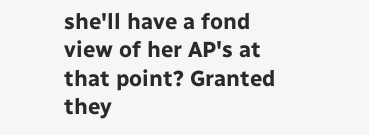she'll have a fond view of her AP's at that point? Granted they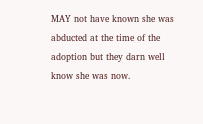MAY not have known she was abducted at the time of the adoption but they darn well know she was now.